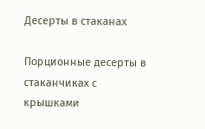Десерты в стаканах

Порционные десерты в стаканчиках с крышками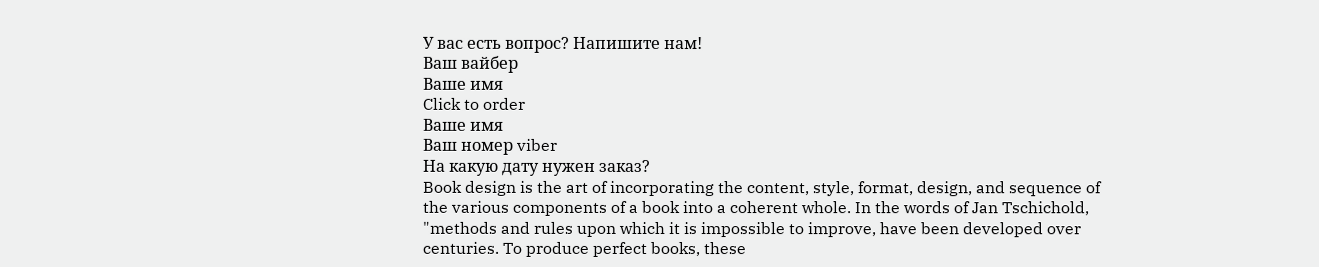У вас есть вопрос? Напишите нам!
Ваш вайбер
Ваше имя
Click to order
Ваше имя
Ваш номер viber
На какую дату нужен заказ?
Book design is the art of incorporating the content, style, format, design, and sequence of the various components of a book into a coherent whole. In the words of Jan Tschichold, "methods and rules upon which it is impossible to improve, have been developed over centuries. To produce perfect books, these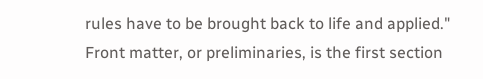rules have to be brought back to life and applied."
Front matter, or preliminaries, is the first section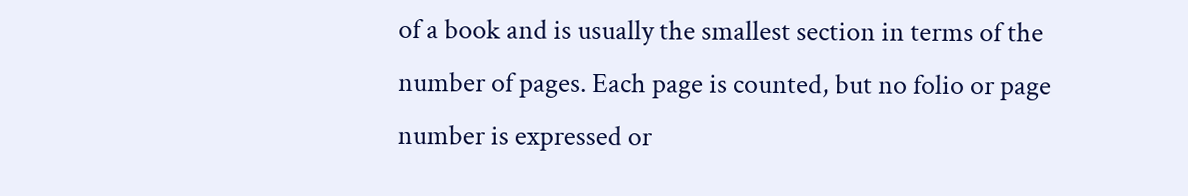of a book and is usually the smallest section in terms of the number of pages. Each page is counted, but no folio or page number is expressed or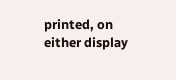printed, on either display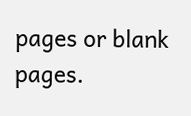pages or blank pages.